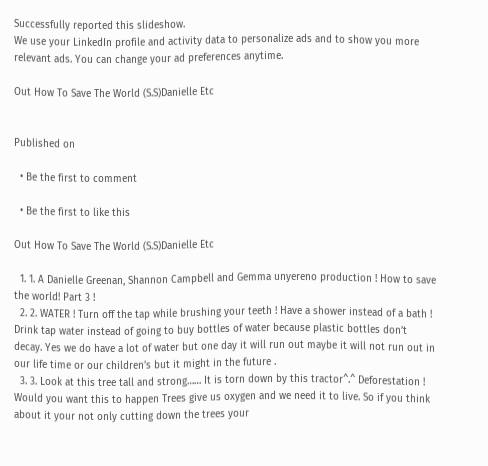Successfully reported this slideshow.
We use your LinkedIn profile and activity data to personalize ads and to show you more relevant ads. You can change your ad preferences anytime.

Out How To Save The World (S.S)Danielle Etc


Published on

  • Be the first to comment

  • Be the first to like this

Out How To Save The World (S.S)Danielle Etc

  1. 1. A Danielle Greenan, Shannon Campbell and Gemma unyereno production ! How to save the world! Part 3 !
  2. 2. WATER ! Turn off the tap while brushing your teeth ! Have a shower instead of a bath ! Drink tap water instead of going to buy bottles of water because plastic bottles don’t decay. Yes we do have a lot of water but one day it will run out maybe it will not run out in our life time or our children's but it might in the future .
  3. 3. Look at this tree tall and strong…… It is torn down by this tractor^.^ Deforestation ! Would you want this to happen Trees give us oxygen and we need it to live. So if you think about it your not only cutting down the trees your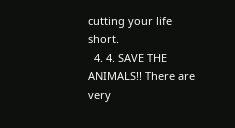cutting your life short.
  4. 4. SAVE THE ANIMALS!! There are very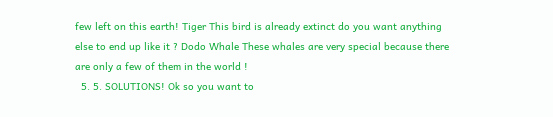few left on this earth! Tiger This bird is already extinct do you want anything else to end up like it ? Dodo Whale These whales are very special because there are only a few of them in the world !
  5. 5. SOLUTIONS! Ok so you want to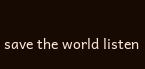save the world listen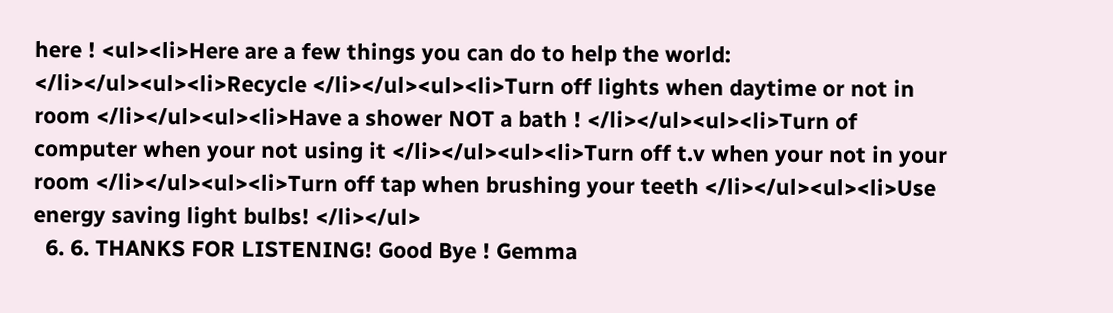here ! <ul><li>Here are a few things you can do to help the world: </li></ul><ul><li>Recycle </li></ul><ul><li>Turn off lights when daytime or not in room </li></ul><ul><li>Have a shower NOT a bath ! </li></ul><ul><li>Turn of computer when your not using it </li></ul><ul><li>Turn off t.v when your not in your room </li></ul><ul><li>Turn off tap when brushing your teeth </li></ul><ul><li>Use energy saving light bulbs! </li></ul>
  6. 6. THANKS FOR LISTENING! Good Bye ! Gemma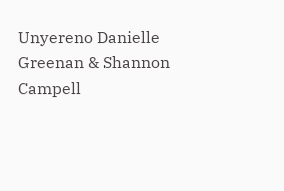Unyereno Danielle Greenan & Shannon Campell